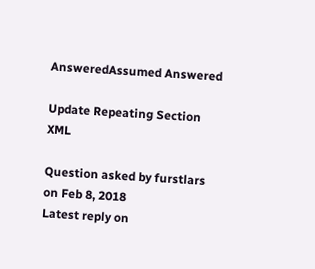AnsweredAssumed Answered

Update Repeating Section XML

Question asked by furstlars on Feb 8, 2018
Latest reply on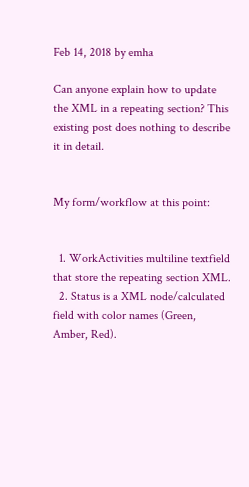Feb 14, 2018 by emha

Can anyone explain how to update the XML in a repeating section? This existing post does nothing to describe it in detail.


My form/workflow at this point:


  1. WorkActivities multiline textfield that store the repeating section XML.
  2. Status is a XML node/calculated field with color names (Green, Amber, Red).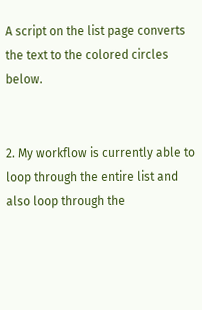A script on the list page converts the text to the colored circles below.


2. My workflow is currently able to loop through the entire list and also loop through the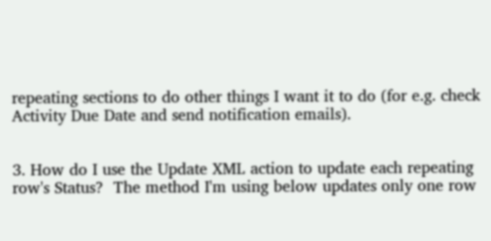repeating sections to do other things I want it to do (for e.g. check Activity Due Date and send notification emails).


3. How do I use the Update XML action to update each repeating row's Status?  The method I'm using below updates only one row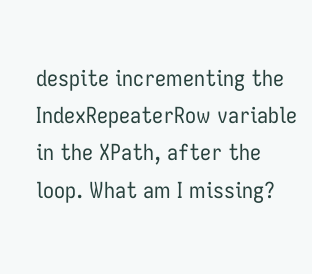despite incrementing the IndexRepeaterRow variable in the XPath, after the loop. What am I missing?